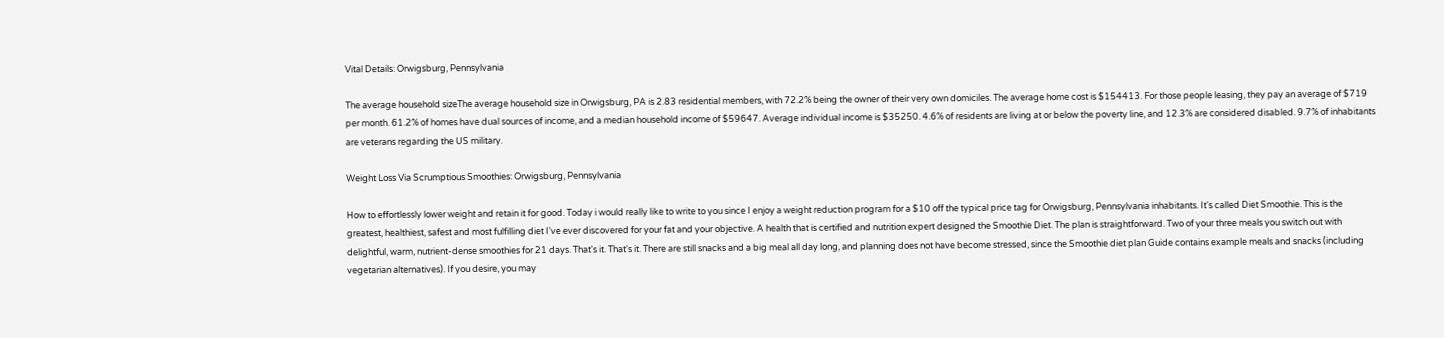Vital Details: Orwigsburg, Pennsylvania

The average household sizeThe average household size in Orwigsburg, PA is 2.83 residential members, with 72.2% being the owner of their very own domiciles. The average home cost is $154413. For those people leasing, they pay an average of $719 per month. 61.2% of homes have dual sources of income, and a median household income of $59647. Average individual income is $35250. 4.6% of residents are living at or below the poverty line, and 12.3% are considered disabled. 9.7% of inhabitants are veterans regarding the US military.

Weight Loss Via Scrumptious Smoothies: Orwigsburg, Pennsylvania

How to effortlessly lower weight and retain it for good. Today i would really like to write to you since I enjoy a weight reduction program for a $10 off the typical price tag for Orwigsburg, Pennsylvania inhabitants. It's called Diet Smoothie. This is the greatest, healthiest, safest and most fulfilling diet I've ever discovered for your fat and your objective. A health that is certified and nutrition expert designed the Smoothie Diet. The plan is straightforward. Two of your three meals you switch out with delightful, warm, nutrient-dense smoothies for 21 days. That's it. That's it. There are still snacks and a big meal all day long, and planning does not have become stressed, since the Smoothie diet plan Guide contains example meals and snacks (including vegetarian alternatives). If you desire, you may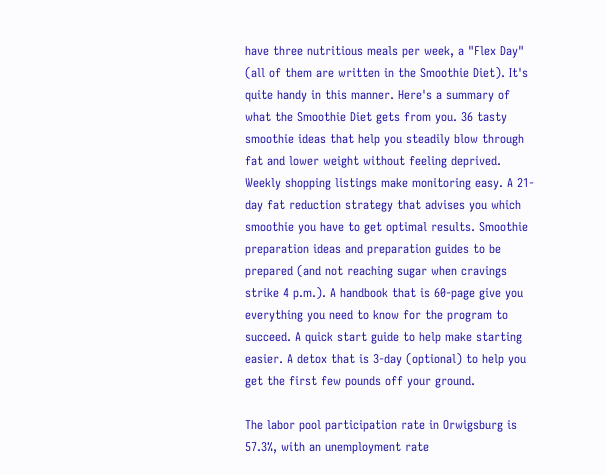have three nutritious meals per week, a "Flex Day" (all of them are written in the Smoothie Diet). It's quite handy in this manner. Here's a summary of what the Smoothie Diet gets from you. 36 tasty smoothie ideas that help you steadily blow through fat and lower weight without feeling deprived. Weekly shopping listings make monitoring easy. A 21-day fat reduction strategy that advises you which smoothie you have to get optimal results. Smoothie preparation ideas and preparation guides to be prepared (and not reaching sugar when cravings strike 4 p.m.). A handbook that is 60-page give you everything you need to know for the program to succeed. A quick start guide to help make starting easier. A detox that is 3-day (optional) to help you get the first few pounds off your ground.

The labor pool participation rate in Orwigsburg is 57.3%, with an unemployment rate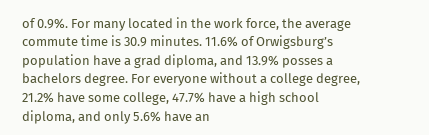of 0.9%. For many located in the work force, the average commute time is 30.9 minutes. 11.6% of Orwigsburg’s population have a grad diploma, and 13.9% posses a bachelors degree. For everyone without a college degree, 21.2% have some college, 47.7% have a high school diploma, and only 5.6% have an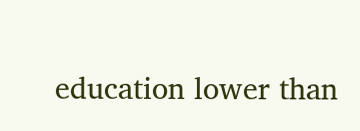education lower than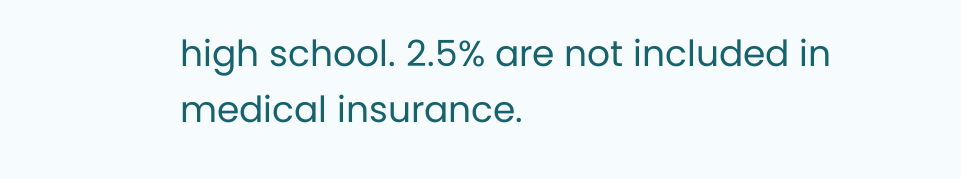high school. 2.5% are not included in medical insurance.